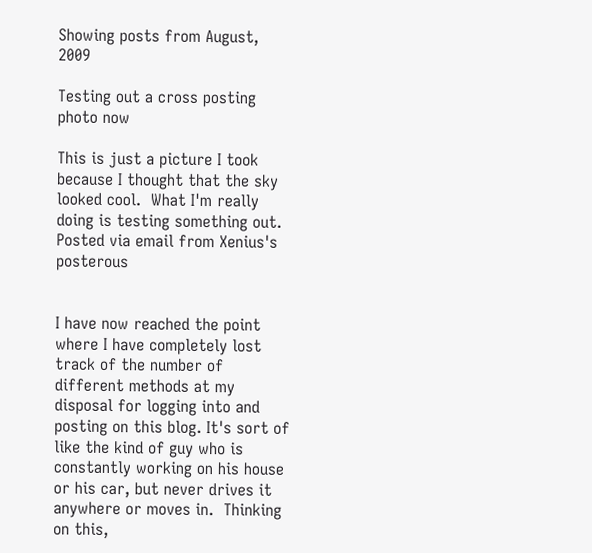Showing posts from August, 2009

Testing out a cross posting photo now

This is just a picture I took because I thought that the sky looked cool.  What I'm really doing is testing something out.
Posted via email from Xenius's posterous


I have now reached the point where I have completely lost track of the number of different methods at my disposal for logging into and posting on this blog. It's sort of like the kind of guy who is constantly working on his house or his car, but never drives it anywhere or moves in.  Thinking on this,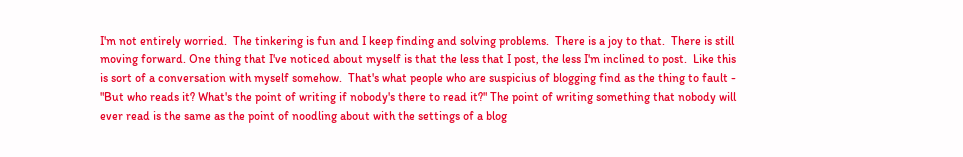I'm not entirely worried.  The tinkering is fun and I keep finding and solving problems.  There is a joy to that.  There is still moving forward. One thing that I've noticed about myself is that the less that I post, the less I'm inclined to post.  Like this is sort of a conversation with myself somehow.  That's what people who are suspicius of blogging find as the thing to fault - "But who reads it? What's the point of writing if nobody's there to read it?" The point of writing something that nobody will ever read is the same as the point of noodling about with the settings of a blog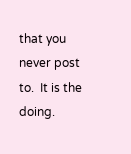that you never post to.  It is the doing.